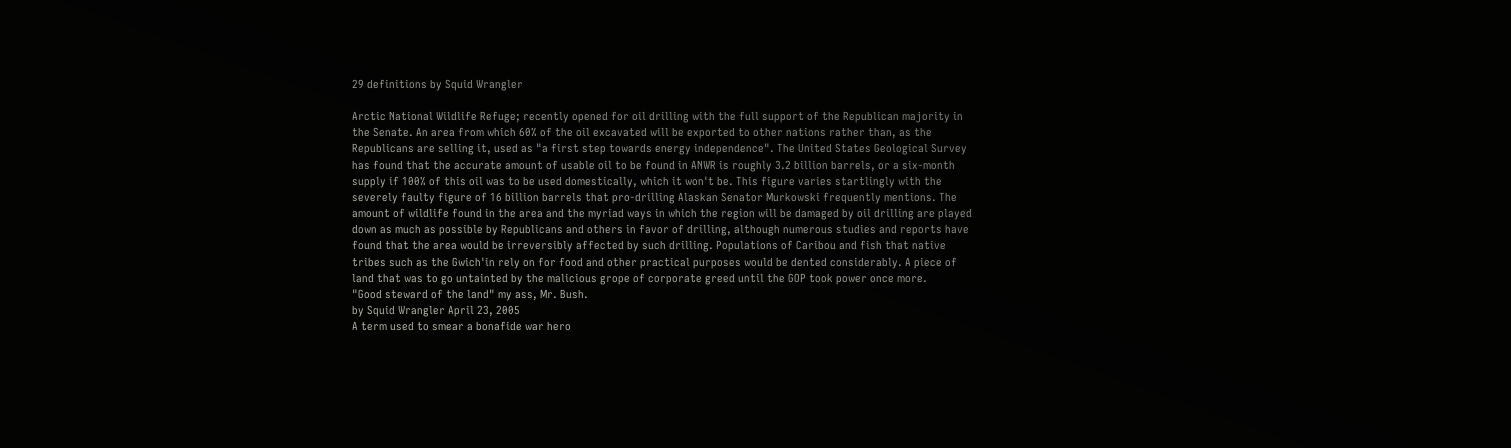29 definitions by Squid Wrangler

Arctic National Wildlife Refuge; recently opened for oil drilling with the full support of the Republican majority in the Senate. An area from which 60% of the oil excavated will be exported to other nations rather than, as the Republicans are selling it, used as "a first step towards energy independence". The United States Geological Survey has found that the accurate amount of usable oil to be found in ANWR is roughly 3.2 billion barrels, or a six-month supply if 100% of this oil was to be used domestically, which it won't be. This figure varies startlingly with the severely faulty figure of 16 billion barrels that pro-drilling Alaskan Senator Murkowski frequently mentions. The amount of wildlife found in the area and the myriad ways in which the region will be damaged by oil drilling are played down as much as possible by Republicans and others in favor of drilling, although numerous studies and reports have found that the area would be irreversibly affected by such drilling. Populations of Caribou and fish that native tribes such as the Gwich'in rely on for food and other practical purposes would be dented considerably. A piece of land that was to go untainted by the malicious grope of corporate greed until the GOP took power once more.
"Good steward of the land" my ass, Mr. Bush.
by Squid Wrangler April 23, 2005
A term used to smear a bonafide war hero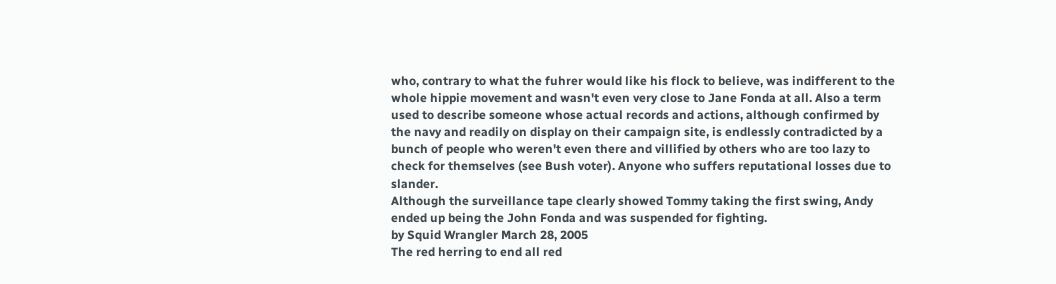who, contrary to what the fuhrer would like his flock to believe, was indifferent to the whole hippie movement and wasn't even very close to Jane Fonda at all. Also a term used to describe someone whose actual records and actions, although confirmed by the navy and readily on display on their campaign site, is endlessly contradicted by a bunch of people who weren't even there and villified by others who are too lazy to check for themselves (see Bush voter). Anyone who suffers reputational losses due to slander.
Although the surveillance tape clearly showed Tommy taking the first swing, Andy ended up being the John Fonda and was suspended for fighting.
by Squid Wrangler March 28, 2005
The red herring to end all red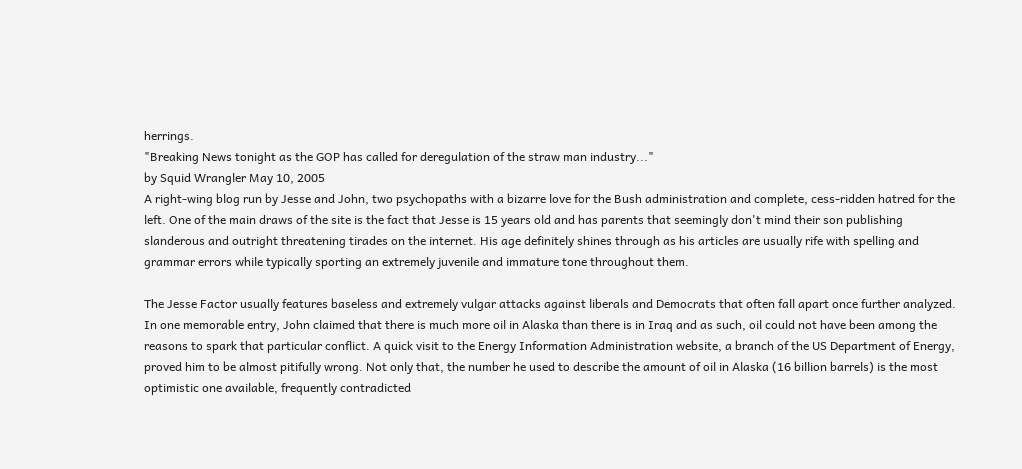herrings.
"Breaking News tonight as the GOP has called for deregulation of the straw man industry..."
by Squid Wrangler May 10, 2005
A right-wing blog run by Jesse and John, two psychopaths with a bizarre love for the Bush administration and complete, cess-ridden hatred for the left. One of the main draws of the site is the fact that Jesse is 15 years old and has parents that seemingly don't mind their son publishing slanderous and outright threatening tirades on the internet. His age definitely shines through as his articles are usually rife with spelling and grammar errors while typically sporting an extremely juvenile and immature tone throughout them.

The Jesse Factor usually features baseless and extremely vulgar attacks against liberals and Democrats that often fall apart once further analyzed. In one memorable entry, John claimed that there is much more oil in Alaska than there is in Iraq and as such, oil could not have been among the reasons to spark that particular conflict. A quick visit to the Energy Information Administration website, a branch of the US Department of Energy, proved him to be almost pitifully wrong. Not only that, the number he used to describe the amount of oil in Alaska (16 billion barrels) is the most optimistic one available, frequently contradicted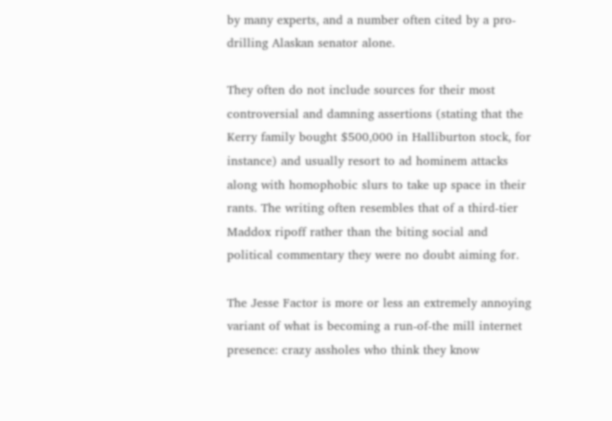by many experts, and a number often cited by a pro-drilling Alaskan senator alone.

They often do not include sources for their most controversial and damning assertions (stating that the Kerry family bought $500,000 in Halliburton stock, for instance) and usually resort to ad hominem attacks along with homophobic slurs to take up space in their rants. The writing often resembles that of a third-tier Maddox ripoff rather than the biting social and political commentary they were no doubt aiming for.

The Jesse Factor is more or less an extremely annoying variant of what is becoming a run-of-the mill internet presence: crazy assholes who think they know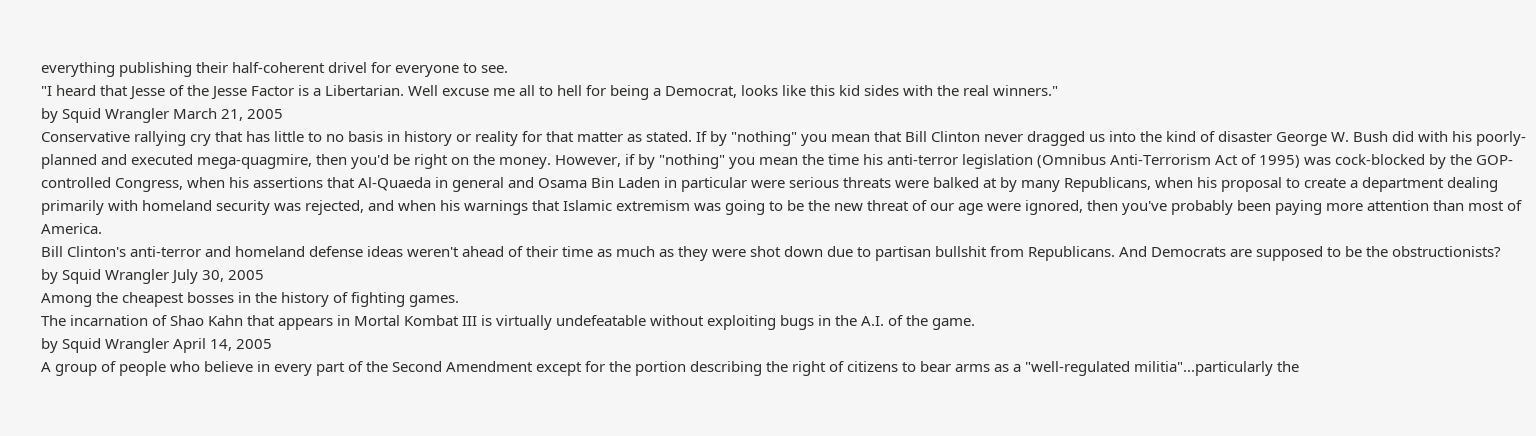everything publishing their half-coherent drivel for everyone to see.
"I heard that Jesse of the Jesse Factor is a Libertarian. Well excuse me all to hell for being a Democrat, looks like this kid sides with the real winners."
by Squid Wrangler March 21, 2005
Conservative rallying cry that has little to no basis in history or reality for that matter as stated. If by "nothing" you mean that Bill Clinton never dragged us into the kind of disaster George W. Bush did with his poorly-planned and executed mega-quagmire, then you'd be right on the money. However, if by "nothing" you mean the time his anti-terror legislation (Omnibus Anti-Terrorism Act of 1995) was cock-blocked by the GOP-controlled Congress, when his assertions that Al-Quaeda in general and Osama Bin Laden in particular were serious threats were balked at by many Republicans, when his proposal to create a department dealing primarily with homeland security was rejected, and when his warnings that Islamic extremism was going to be the new threat of our age were ignored, then you've probably been paying more attention than most of America.
Bill Clinton's anti-terror and homeland defense ideas weren't ahead of their time as much as they were shot down due to partisan bullshit from Republicans. And Democrats are supposed to be the obstructionists?
by Squid Wrangler July 30, 2005
Among the cheapest bosses in the history of fighting games.
The incarnation of Shao Kahn that appears in Mortal Kombat III is virtually undefeatable without exploiting bugs in the A.I. of the game.
by Squid Wrangler April 14, 2005
A group of people who believe in every part of the Second Amendment except for the portion describing the right of citizens to bear arms as a "well-regulated militia"...particularly the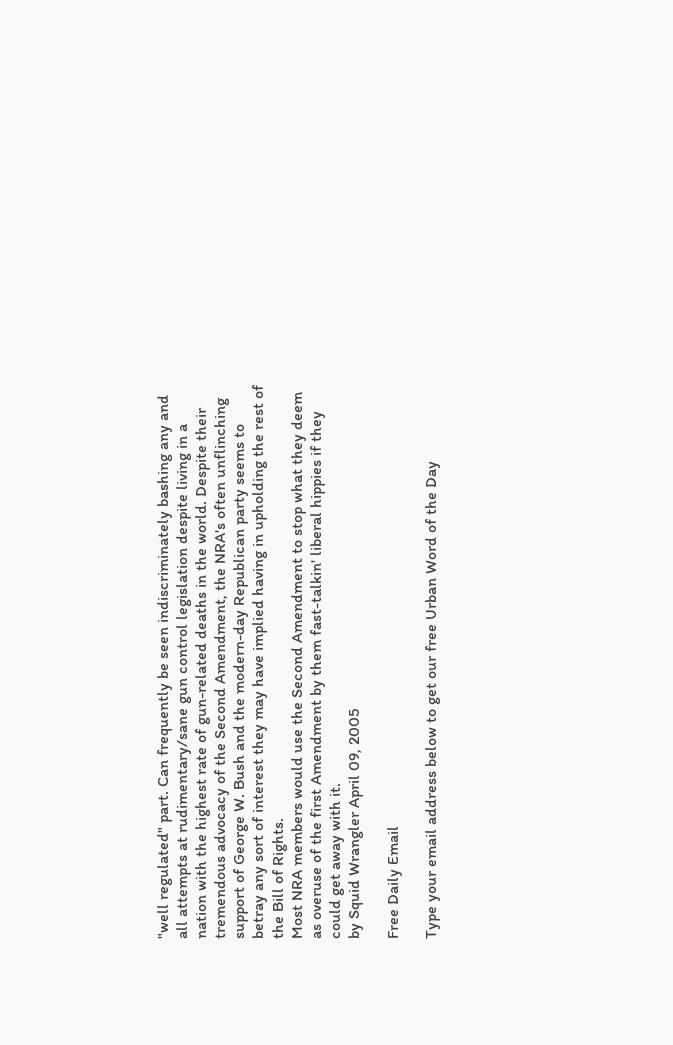"well regulated" part. Can frequently be seen indiscriminately bashing any and all attempts at rudimentary/sane gun control legislation despite living in a nation with the highest rate of gun-related deaths in the world. Despite their tremendous advocacy of the Second Amendment, the NRA's often unflinching support of George W. Bush and the modern-day Republican party seems to betray any sort of interest they may have implied having in upholding the rest of the Bill of Rights.
Most NRA members would use the Second Amendment to stop what they deem as overuse of the first Amendment by them fast-talkin' liberal hippies if they could get away with it.
by Squid Wrangler April 09, 2005

Free Daily Email

Type your email address below to get our free Urban Word of the Day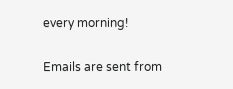every morning!

Emails are sent from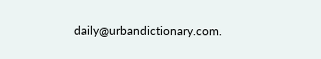daily@urbandictionary.com.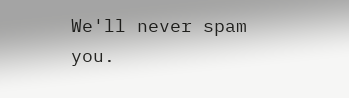We'll never spam you.